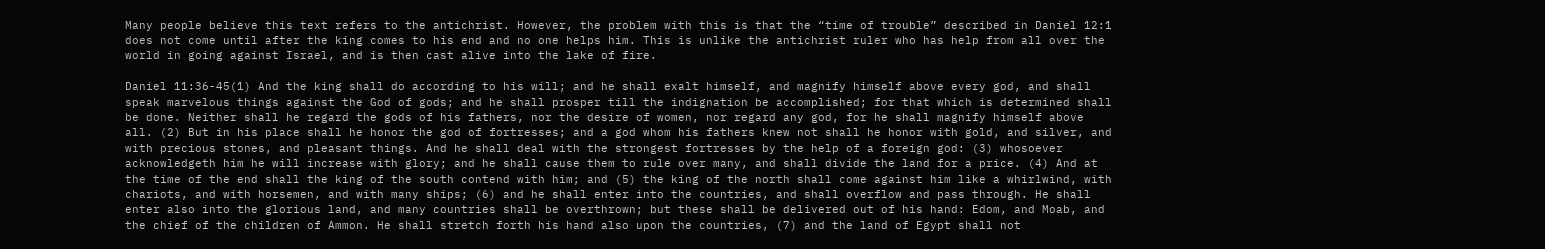Many people believe this text refers to the antichrist. However, the problem with this is that the “time of trouble” described in Daniel 12:1 does not come until after the king comes to his end and no one helps him. This is unlike the antichrist ruler who has help from all over the world in going against Israel, and is then cast alive into the lake of fire.

Daniel 11:36-45(1) And the king shall do according to his will; and he shall exalt himself, and magnify himself above every god, and shall speak marvelous things against the God of gods; and he shall prosper till the indignation be accomplished; for that which is determined shall be done. Neither shall he regard the gods of his fathers, nor the desire of women, nor regard any god, for he shall magnify himself above all. (2) But in his place shall he honor the god of fortresses; and a god whom his fathers knew not shall he honor with gold, and silver, and with precious stones, and pleasant things. And he shall deal with the strongest fortresses by the help of a foreign god: (3) whosoever acknowledgeth him he will increase with glory; and he shall cause them to rule over many, and shall divide the land for a price. (4) And at the time of the end shall the king of the south contend with him; and (5) the king of the north shall come against him like a whirlwind, with chariots, and with horsemen, and with many ships; (6) and he shall enter into the countries, and shall overflow and pass through. He shall enter also into the glorious land, and many countries shall be overthrown; but these shall be delivered out of his hand: Edom, and Moab, and the chief of the children of Ammon. He shall stretch forth his hand also upon the countries, (7) and the land of Egypt shall not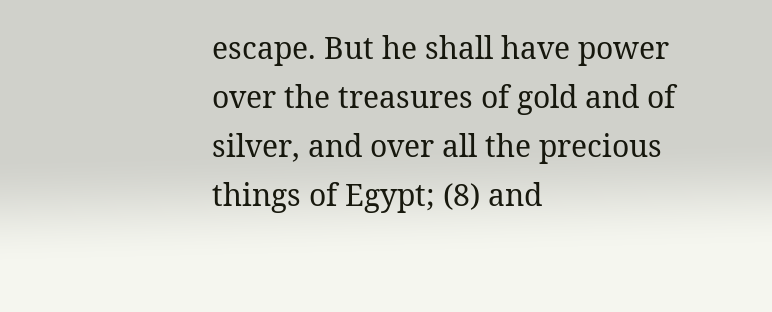escape. But he shall have power over the treasures of gold and of silver, and over all the precious things of Egypt; (8) and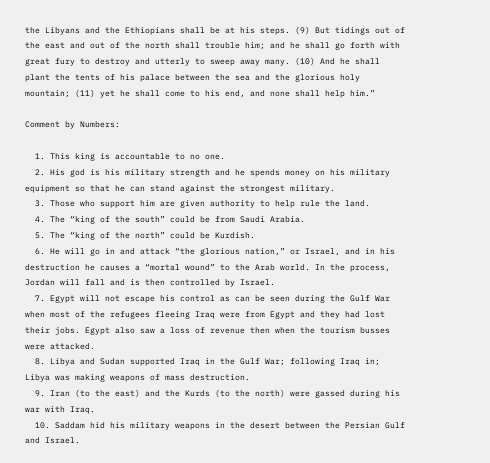the Libyans and the Ethiopians shall be at his steps. (9) But tidings out of the east and out of the north shall trouble him; and he shall go forth with great fury to destroy and utterly to sweep away many. (10) And he shall plant the tents of his palace between the sea and the glorious holy mountain; (11) yet he shall come to his end, and none shall help him.”

Comment by Numbers:

  1. This king is accountable to no one.
  2. His god is his military strength and he spends money on his military equipment so that he can stand against the strongest military.
  3. Those who support him are given authority to help rule the land.
  4. The “king of the south” could be from Saudi Arabia.
  5. The “king of the north” could be Kurdish.
  6. He will go in and attack “the glorious nation,” or Israel, and in his destruction he causes a “mortal wound” to the Arab world. In the process, Jordan will fall and is then controlled by Israel.
  7. Egypt will not escape his control as can be seen during the Gulf War when most of the refugees fleeing Iraq were from Egypt and they had lost their jobs. Egypt also saw a loss of revenue then when the tourism busses were attacked.
  8. Libya and Sudan supported Iraq in the Gulf War; following Iraq in; Libya was making weapons of mass destruction.
  9. Iran (to the east) and the Kurds (to the north) were gassed during his war with Iraq.
  10. Saddam hid his military weapons in the desert between the Persian Gulf and Israel.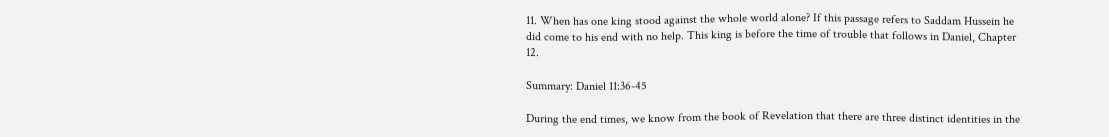11. When has one king stood against the whole world alone? If this passage refers to Saddam Hussein he did come to his end with no help. This king is before the time of trouble that follows in Daniel, Chapter 12.

Summary: Daniel 11:36-45

During the end times, we know from the book of Revelation that there are three distinct identities in the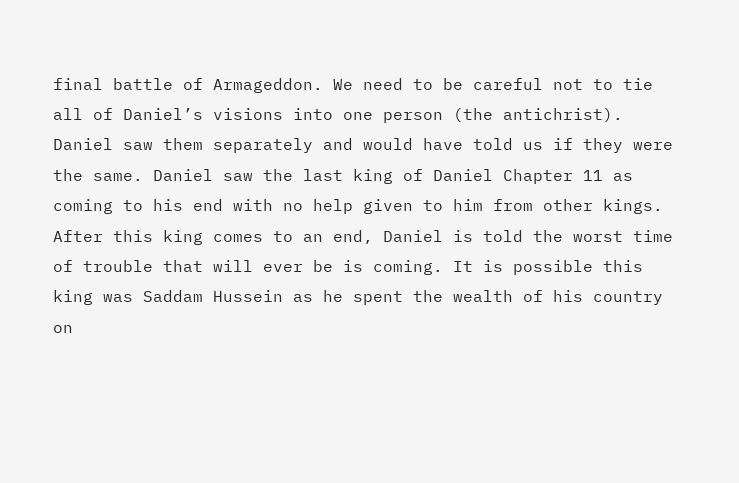final battle of Armageddon. We need to be careful not to tie all of Daniel’s visions into one person (the antichrist). Daniel saw them separately and would have told us if they were the same. Daniel saw the last king of Daniel Chapter 11 as coming to his end with no help given to him from other kings. After this king comes to an end, Daniel is told the worst time of trouble that will ever be is coming. It is possible this king was Saddam Hussein as he spent the wealth of his country on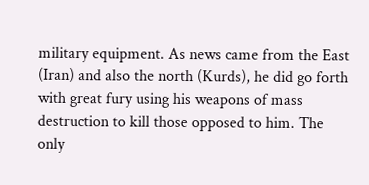military equipment. As news came from the East (Iran) and also the north (Kurds), he did go forth with great fury using his weapons of mass destruction to kill those opposed to him. The only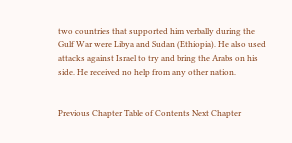two countries that supported him verbally during the Gulf War were Libya and Sudan (Ethiopia). He also used attacks against Israel to try and bring the Arabs on his side. He received no help from any other nation.


Previous Chapter Table of Contents Next Chapter